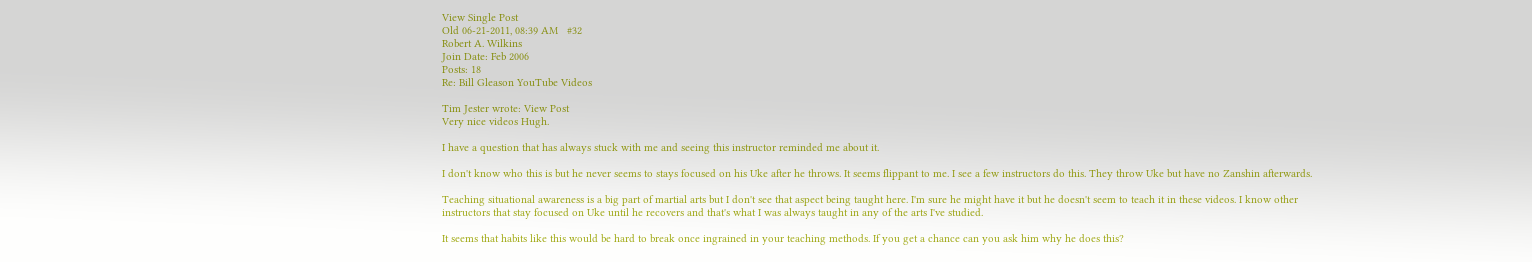View Single Post
Old 06-21-2011, 08:39 AM   #32
Robert A. Wilkins
Join Date: Feb 2006
Posts: 18
Re: Bill Gleason YouTube Videos

Tim Jester wrote: View Post
Very nice videos Hugh.

I have a question that has always stuck with me and seeing this instructor reminded me about it.

I don't know who this is but he never seems to stays focused on his Uke after he throws. It seems flippant to me. I see a few instructors do this. They throw Uke but have no Zanshin afterwards.

Teaching situational awareness is a big part of martial arts but I don't see that aspect being taught here. I'm sure he might have it but he doesn't seem to teach it in these videos. I know other instructors that stay focused on Uke until he recovers and that's what I was always taught in any of the arts I've studied.

It seems that habits like this would be hard to break once ingrained in your teaching methods. If you get a chance can you ask him why he does this?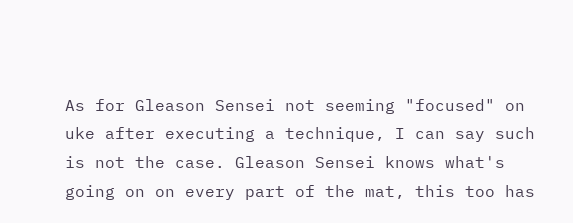As for Gleason Sensei not seeming "focused" on uke after executing a technique, I can say such is not the case. Gleason Sensei knows what's going on on every part of the mat, this too has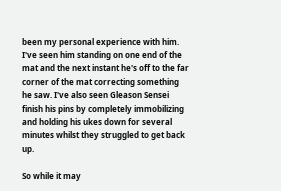been my personal experience with him. I've seen him standing on one end of the mat and the next instant he's off to the far corner of the mat correcting something he saw. I've also seen Gleason Sensei finish his pins by completely immobilizing and holding his ukes down for several minutes whilst they struggled to get back up.

So while it may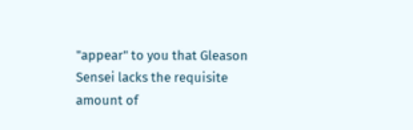"appear" to you that Gleason Sensei lacks the requisite amount of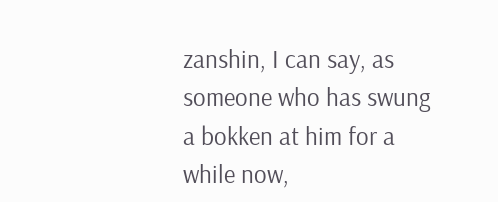zanshin, I can say, as someone who has swung a bokken at him for a while now,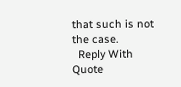that such is not the case.
  Reply With Quote